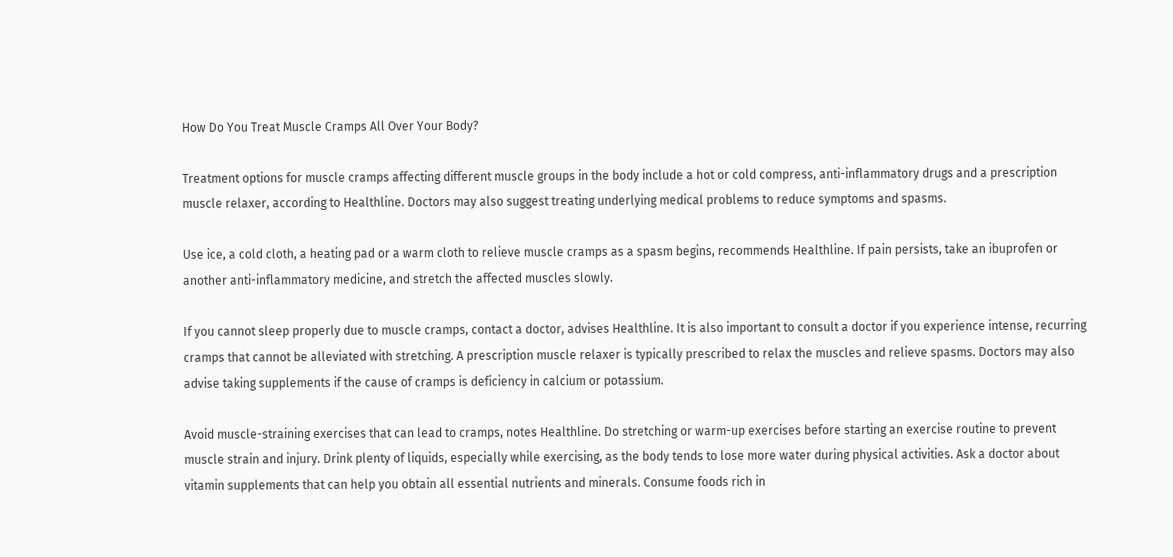How Do You Treat Muscle Cramps All Over Your Body?

Treatment options for muscle cramps affecting different muscle groups in the body include a hot or cold compress, anti-inflammatory drugs and a prescription muscle relaxer, according to Healthline. Doctors may also suggest treating underlying medical problems to reduce symptoms and spasms.

Use ice, a cold cloth, a heating pad or a warm cloth to relieve muscle cramps as a spasm begins, recommends Healthline. If pain persists, take an ibuprofen or another anti-inflammatory medicine, and stretch the affected muscles slowly.

If you cannot sleep properly due to muscle cramps, contact a doctor, advises Healthline. It is also important to consult a doctor if you experience intense, recurring cramps that cannot be alleviated with stretching. A prescription muscle relaxer is typically prescribed to relax the muscles and relieve spasms. Doctors may also advise taking supplements if the cause of cramps is deficiency in calcium or potassium.

Avoid muscle-straining exercises that can lead to cramps, notes Healthline. Do stretching or warm-up exercises before starting an exercise routine to prevent muscle strain and injury. Drink plenty of liquids, especially while exercising, as the body tends to lose more water during physical activities. Ask a doctor about vitamin supplements that can help you obtain all essential nutrients and minerals. Consume foods rich in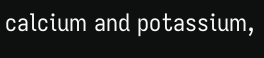calcium and potassium,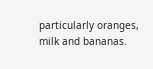particularly oranges, milk and bananas.